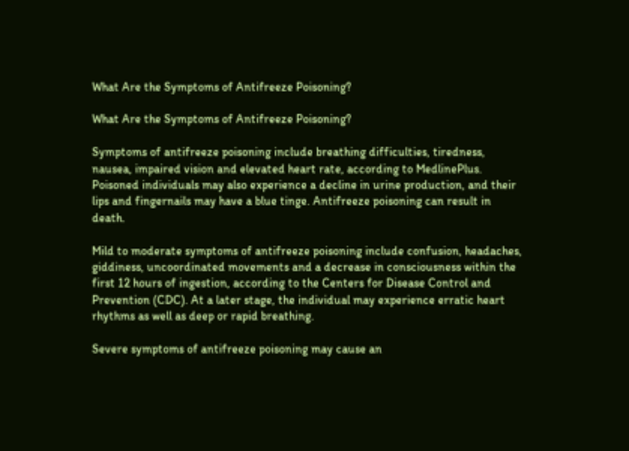What Are the Symptoms of Antifreeze Poisoning?

What Are the Symptoms of Antifreeze Poisoning?

Symptoms of antifreeze poisoning include breathing difficulties, tiredness, nausea, impaired vision and elevated heart rate, according to MedlinePlus. Poisoned individuals may also experience a decline in urine production, and their lips and fingernails may have a blue tinge. Antifreeze poisoning can result in death.

Mild to moderate symptoms of antifreeze poisoning include confusion, headaches, giddiness, uncoordinated movements and a decrease in consciousness within the first 12 hours of ingestion, according to the Centers for Disease Control and Prevention (CDC). At a later stage, the individual may experience erratic heart rhythms as well as deep or rapid breathing.

Severe symptoms of antifreeze poisoning may cause an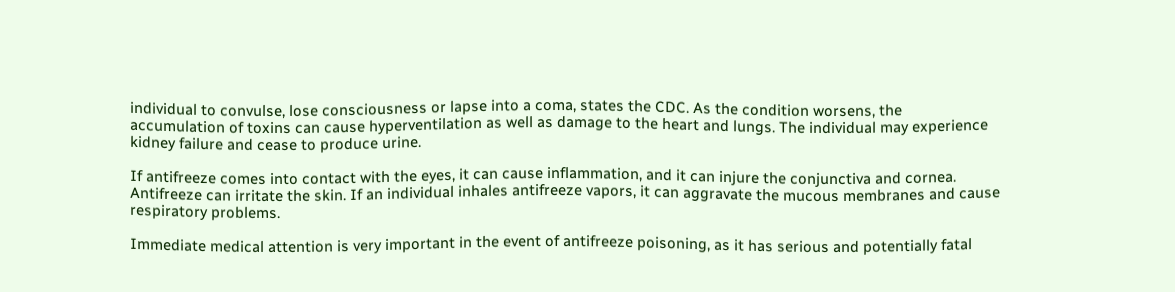individual to convulse, lose consciousness or lapse into a coma, states the CDC. As the condition worsens, the accumulation of toxins can cause hyperventilation as well as damage to the heart and lungs. The individual may experience kidney failure and cease to produce urine.

If antifreeze comes into contact with the eyes, it can cause inflammation, and it can injure the conjunctiva and cornea. Antifreeze can irritate the skin. If an individual inhales antifreeze vapors, it can aggravate the mucous membranes and cause respiratory problems.

Immediate medical attention is very important in the event of antifreeze poisoning, as it has serious and potentially fatal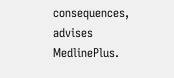consequences, advises MedlinePlus.